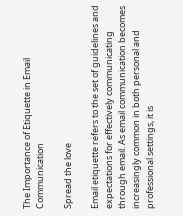The Importance of Etiquette in Email Communication

Spread the love

Email etiquette refers to the set of guidelines and expectations for effectively communicating through email. As email communication becomes increasingly common in both personal and professional settings, it is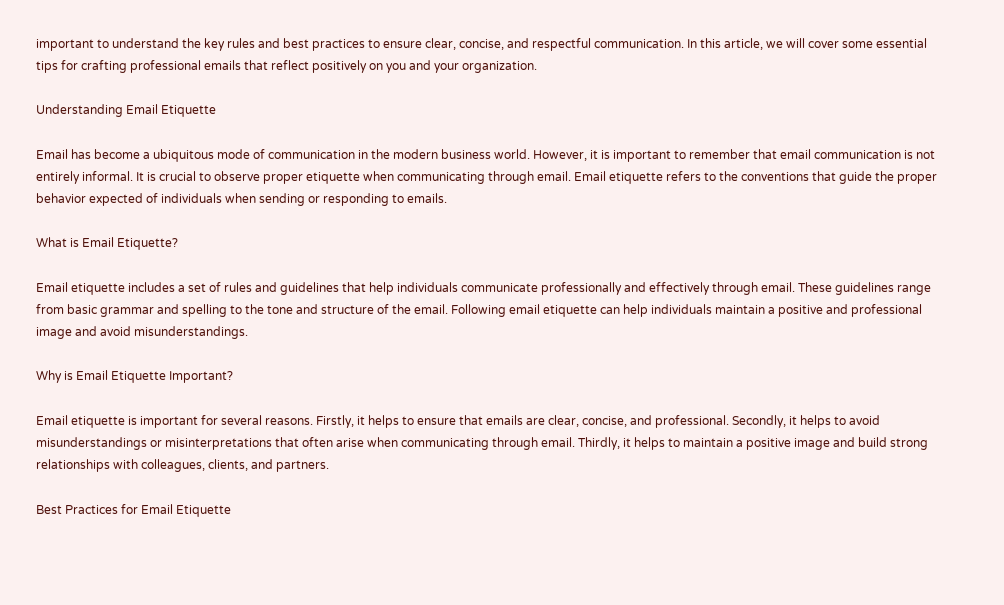important to understand the key rules and best practices to ensure clear, concise, and respectful communication. In this article, we will cover some essential tips for crafting professional emails that reflect positively on you and your organization.

Understanding Email Etiquette

Email has become a ubiquitous mode of communication in the modern business world. However, it is important to remember that email communication is not entirely informal. It is crucial to observe proper etiquette when communicating through email. Email etiquette refers to the conventions that guide the proper behavior expected of individuals when sending or responding to emails.

What is Email Etiquette?

Email etiquette includes a set of rules and guidelines that help individuals communicate professionally and effectively through email. These guidelines range from basic grammar and spelling to the tone and structure of the email. Following email etiquette can help individuals maintain a positive and professional image and avoid misunderstandings.

Why is Email Etiquette Important?

Email etiquette is important for several reasons. Firstly, it helps to ensure that emails are clear, concise, and professional. Secondly, it helps to avoid misunderstandings or misinterpretations that often arise when communicating through email. Thirdly, it helps to maintain a positive image and build strong relationships with colleagues, clients, and partners.

Best Practices for Email Etiquette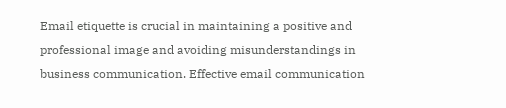Email etiquette is crucial in maintaining a positive and professional image and avoiding misunderstandings in business communication. Effective email communication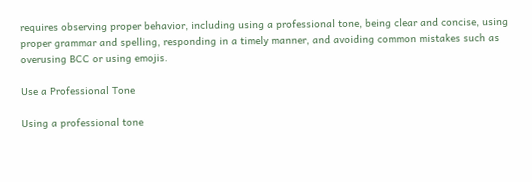requires observing proper behavior, including using a professional tone, being clear and concise, using proper grammar and spelling, responding in a timely manner, and avoiding common mistakes such as overusing BCC or using emojis.

Use a Professional Tone

Using a professional tone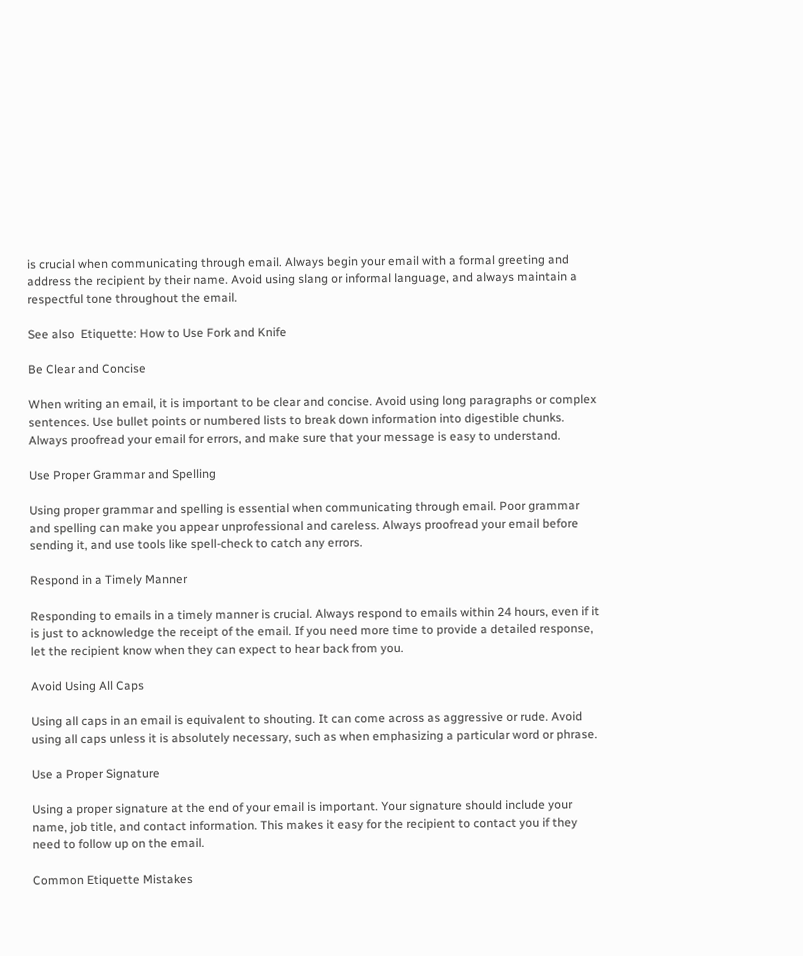is crucial when communicating through email. Always begin your email with a formal greeting and address the recipient by their name. Avoid using slang or informal language, and always maintain a respectful tone throughout the email.

See also  Etiquette: How to Use Fork and Knife

Be Clear and Concise

When writing an email, it is important to be clear and concise. Avoid using long paragraphs or complex sentences. Use bullet points or numbered lists to break down information into digestible chunks. Always proofread your email for errors, and make sure that your message is easy to understand.

Use Proper Grammar and Spelling

Using proper grammar and spelling is essential when communicating through email. Poor grammar and spelling can make you appear unprofessional and careless. Always proofread your email before sending it, and use tools like spell-check to catch any errors.

Respond in a Timely Manner

Responding to emails in a timely manner is crucial. Always respond to emails within 24 hours, even if it is just to acknowledge the receipt of the email. If you need more time to provide a detailed response, let the recipient know when they can expect to hear back from you.

Avoid Using All Caps

Using all caps in an email is equivalent to shouting. It can come across as aggressive or rude. Avoid using all caps unless it is absolutely necessary, such as when emphasizing a particular word or phrase.

Use a Proper Signature

Using a proper signature at the end of your email is important. Your signature should include your name, job title, and contact information. This makes it easy for the recipient to contact you if they need to follow up on the email.

Common Etiquette Mistakes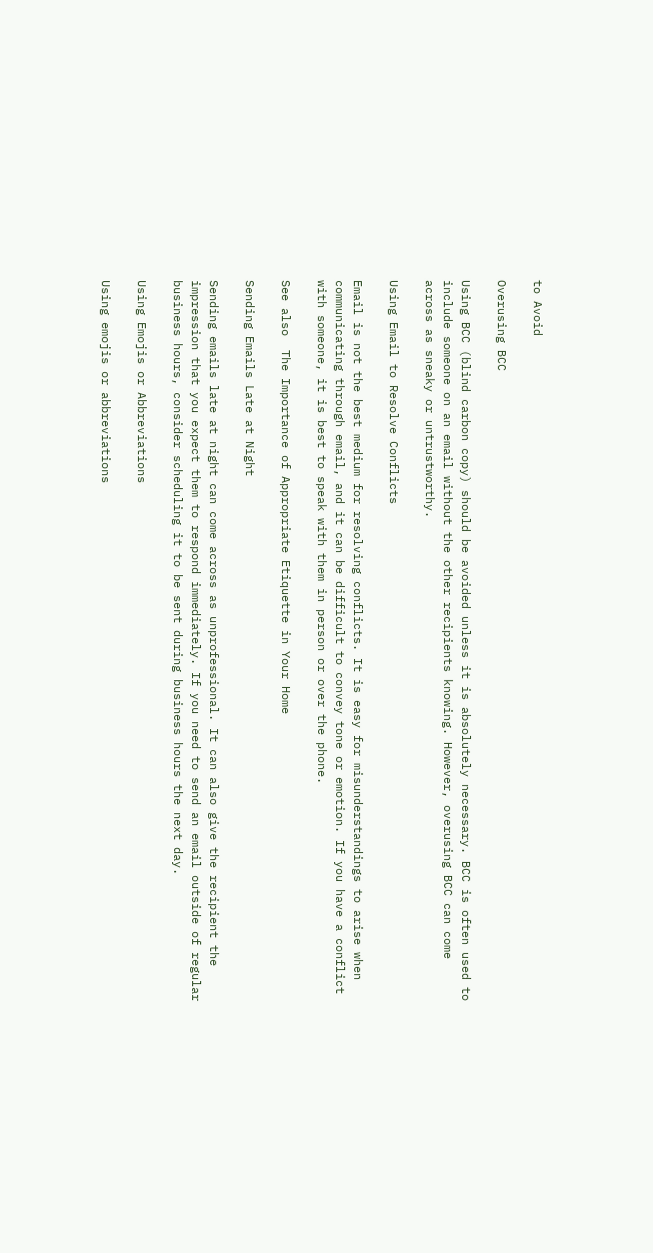to Avoid

Overusing BCC

Using BCC (blind carbon copy) should be avoided unless it is absolutely necessary. BCC is often used to include someone on an email without the other recipients knowing. However, overusing BCC can come across as sneaky or untrustworthy.

Using Email to Resolve Conflicts

Email is not the best medium for resolving conflicts. It is easy for misunderstandings to arise when communicating through email, and it can be difficult to convey tone or emotion. If you have a conflict with someone, it is best to speak with them in person or over the phone.

See also  The Importance of Appropriate Etiquette in Your Home

Sending Emails Late at Night

Sending emails late at night can come across as unprofessional. It can also give the recipient the impression that you expect them to respond immediately. If you need to send an email outside of regular business hours, consider scheduling it to be sent during business hours the next day.

Using Emojis or Abbreviations

Using emojis or abbreviations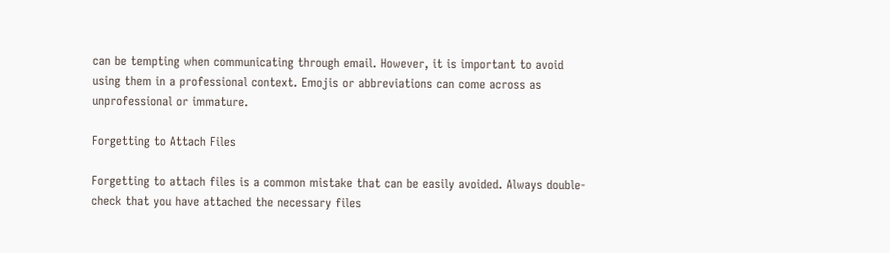can be tempting when communicating through email. However, it is important to avoid using them in a professional context. Emojis or abbreviations can come across as unprofessional or immature.

Forgetting to Attach Files

Forgetting to attach files is a common mistake that can be easily avoided. Always double-check that you have attached the necessary files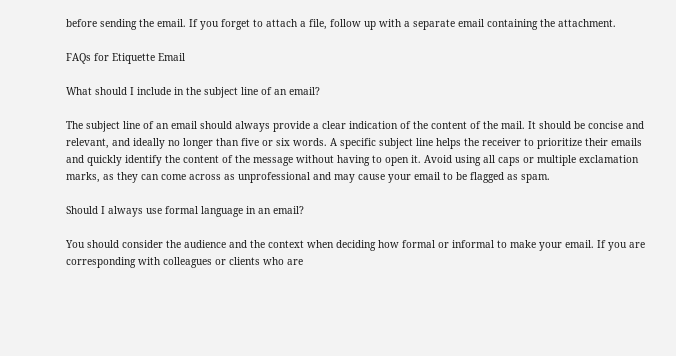before sending the email. If you forget to attach a file, follow up with a separate email containing the attachment.

FAQs for Etiquette Email

What should I include in the subject line of an email?

The subject line of an email should always provide a clear indication of the content of the mail. It should be concise and relevant, and ideally no longer than five or six words. A specific subject line helps the receiver to prioritize their emails and quickly identify the content of the message without having to open it. Avoid using all caps or multiple exclamation marks, as they can come across as unprofessional and may cause your email to be flagged as spam.

Should I always use formal language in an email?

You should consider the audience and the context when deciding how formal or informal to make your email. If you are corresponding with colleagues or clients who are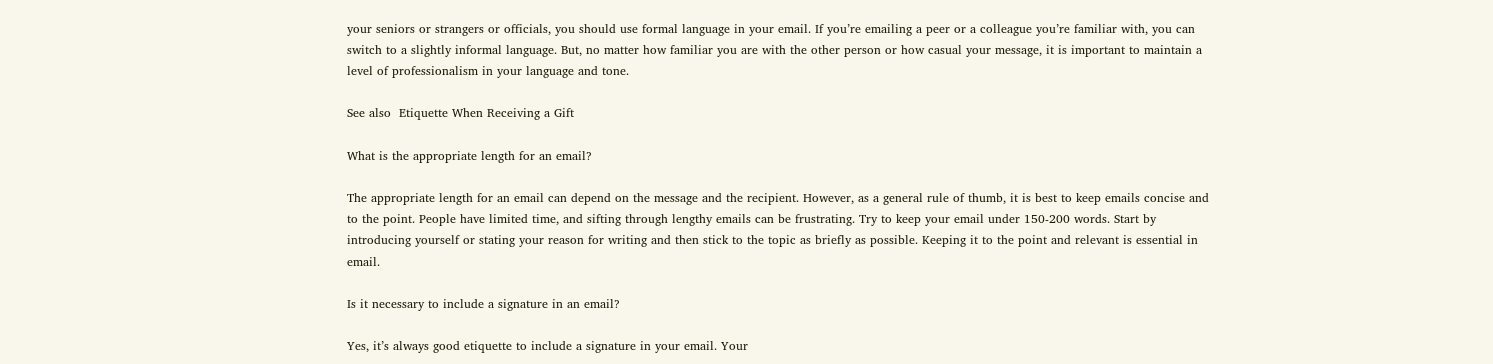your seniors or strangers or officials, you should use formal language in your email. If you’re emailing a peer or a colleague you’re familiar with, you can switch to a slightly informal language. But, no matter how familiar you are with the other person or how casual your message, it is important to maintain a level of professionalism in your language and tone.

See also  Etiquette When Receiving a Gift

What is the appropriate length for an email?

The appropriate length for an email can depend on the message and the recipient. However, as a general rule of thumb, it is best to keep emails concise and to the point. People have limited time, and sifting through lengthy emails can be frustrating. Try to keep your email under 150-200 words. Start by introducing yourself or stating your reason for writing and then stick to the topic as briefly as possible. Keeping it to the point and relevant is essential in email.

Is it necessary to include a signature in an email?

Yes, it’s always good etiquette to include a signature in your email. Your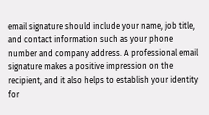email signature should include your name, job title, and contact information such as your phone number and company address. A professional email signature makes a positive impression on the recipient, and it also helps to establish your identity for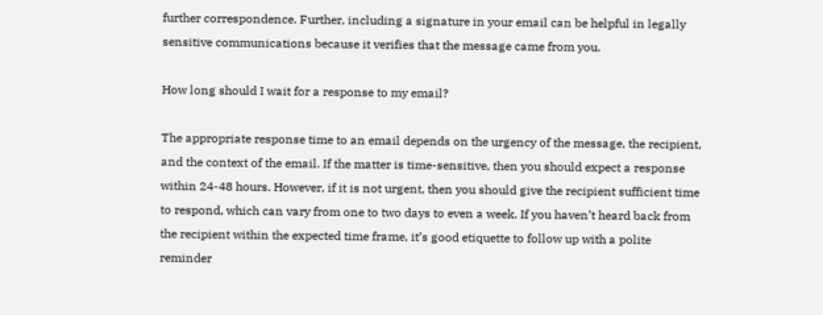further correspondence. Further, including a signature in your email can be helpful in legally sensitive communications because it verifies that the message came from you.

How long should I wait for a response to my email?

The appropriate response time to an email depends on the urgency of the message, the recipient, and the context of the email. If the matter is time-sensitive, then you should expect a response within 24-48 hours. However, if it is not urgent, then you should give the recipient sufficient time to respond, which can vary from one to two days to even a week. If you haven’t heard back from the recipient within the expected time frame, it’s good etiquette to follow up with a polite reminder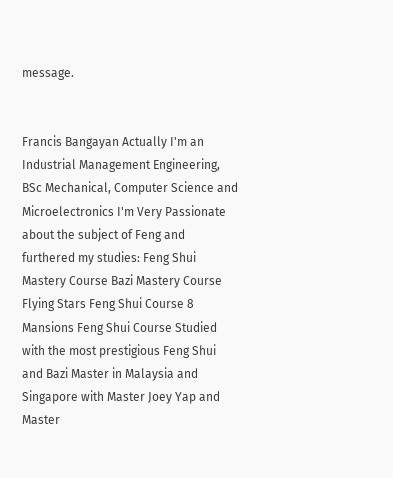message.


Francis Bangayan Actually I'm an Industrial Management Engineering, BSc Mechanical, Computer Science and Microelectronics I'm Very Passionate about the subject of Feng and furthered my studies: Feng Shui Mastery Course Bazi Mastery Course Flying Stars Feng Shui Course 8 Mansions Feng Shui Course Studied with the most prestigious Feng Shui and Bazi Master in Malaysia and Singapore with Master Joey Yap and Master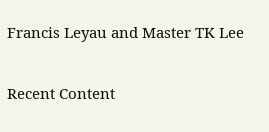Francis Leyau and Master TK Lee

Recent Content